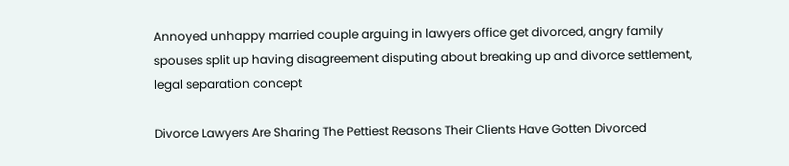Annoyed unhappy married couple arguing in lawyers office get divorced, angry family spouses split up having disagreement disputing about breaking up and divorce settlement, legal separation concept

Divorce Lawyers Are Sharing The Pettiest Reasons Their Clients Have Gotten Divorced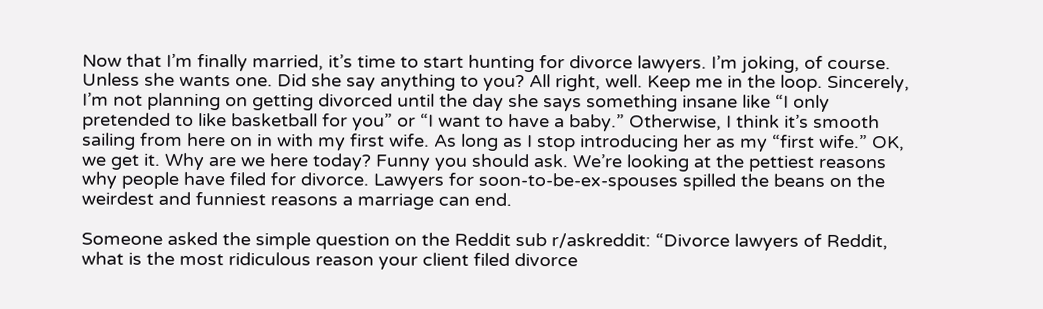Now that I’m finally married, it’s time to start hunting for divorce lawyers. I’m joking, of course. Unless she wants one. Did she say anything to you? All right, well. Keep me in the loop. Sincerely, I’m not planning on getting divorced until the day she says something insane like “I only pretended to like basketball for you” or “I want to have a baby.” Otherwise, I think it’s smooth sailing from here on in with my first wife. As long as I stop introducing her as my “first wife.” OK, we get it. Why are we here today? Funny you should ask. We’re looking at the pettiest reasons why people have filed for divorce. Lawyers for soon-to-be-ex-spouses spilled the beans on the weirdest and funniest reasons a marriage can end.

Someone asked the simple question on the Reddit sub r/askreddit: “Divorce lawyers of Reddit, what is the most ridiculous reason your client filed divorce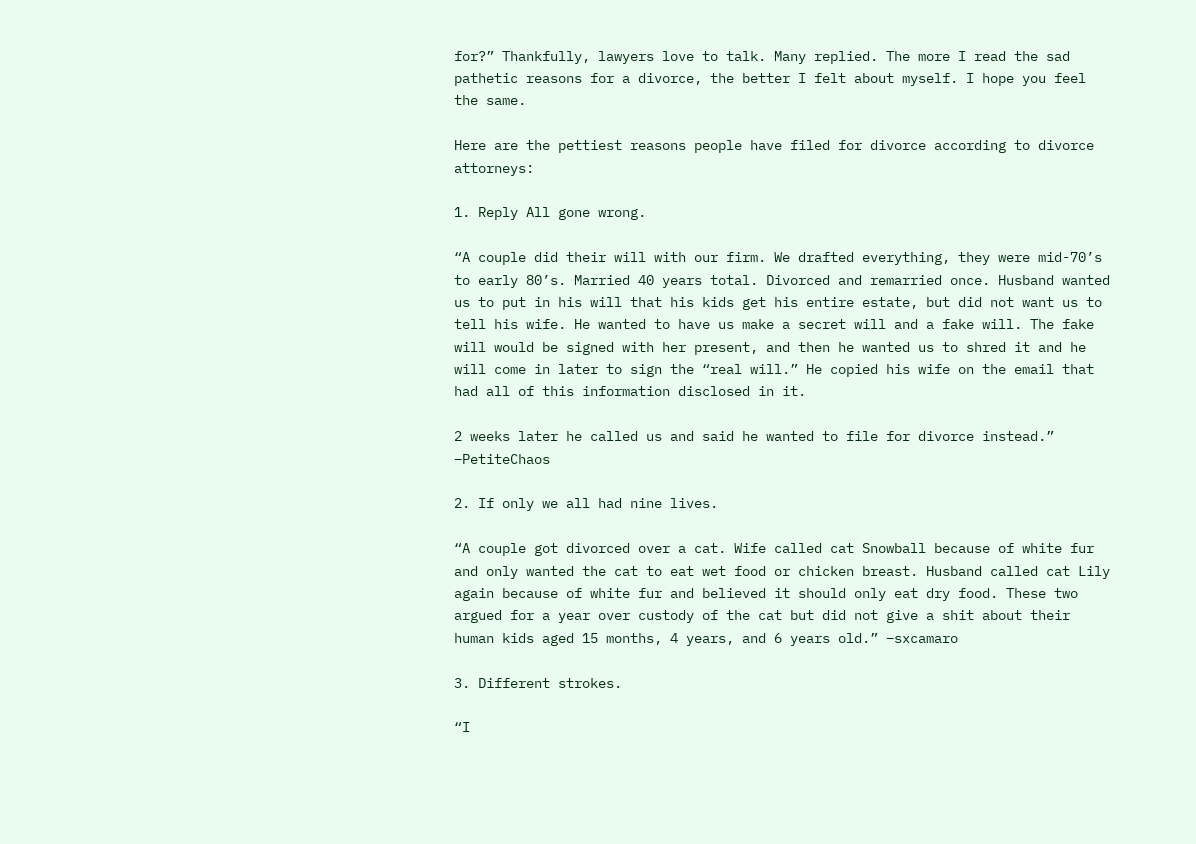for?” Thankfully, lawyers love to talk. Many replied. The more I read the sad pathetic reasons for a divorce, the better I felt about myself. I hope you feel the same.

Here are the pettiest reasons people have filed for divorce according to divorce attorneys:

1. Reply All gone wrong.

“A couple did their will with our firm. We drafted everything, they were mid-70’s to early 80’s. Married 40 years total. Divorced and remarried once. Husband wanted us to put in his will that his kids get his entire estate, but did not want us to tell his wife. He wanted to have us make a secret will and a fake will. The fake will would be signed with her present, and then he wanted us to shred it and he will come in later to sign the “real will.” He copied his wife on the email that had all of this information disclosed in it.

2 weeks later he called us and said he wanted to file for divorce instead.” –PetiteChaos

2. If only we all had nine lives.

“A couple got divorced over a cat. Wife called cat Snowball because of white fur and only wanted the cat to eat wet food or chicken breast. Husband called cat Lily again because of white fur and believed it should only eat dry food. These two argued for a year over custody of the cat but did not give a shit about their human kids aged 15 months, 4 years, and 6 years old.” –sxcamaro

3. Different strokes.

“I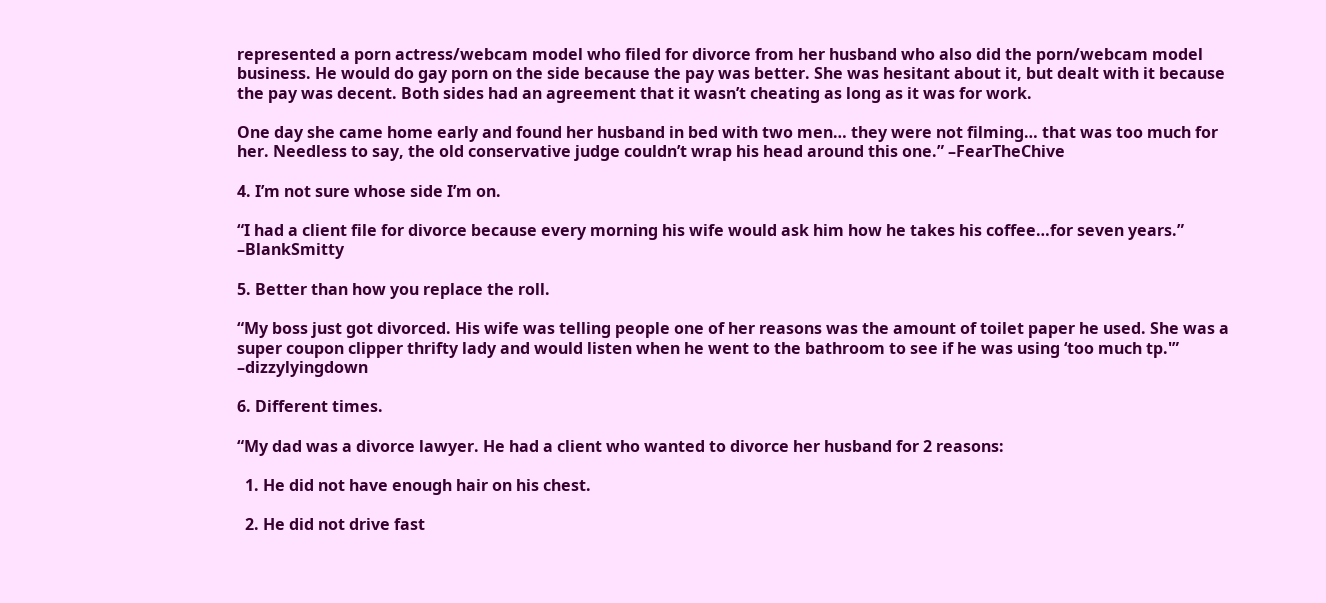represented a porn actress/webcam model who filed for divorce from her husband who also did the porn/webcam model business. He would do gay porn on the side because the pay was better. She was hesitant about it, but dealt with it because the pay was decent. Both sides had an agreement that it wasn’t cheating as long as it was for work.

One day she came home early and found her husband in bed with two men… they were not filming… that was too much for her. Needless to say, the old conservative judge couldn’t wrap his head around this one.” –FearTheChive

4. I’m not sure whose side I’m on.

“I had a client file for divorce because every morning his wife would ask him how he takes his coffee…for seven years.” –BlankSmitty

5. Better than how you replace the roll.

“My boss just got divorced. His wife was telling people one of her reasons was the amount of toilet paper he used. She was a super coupon clipper thrifty lady and would listen when he went to the bathroom to see if he was using ‘too much tp.'” –dizzylyingdown

6. Different times.

“My dad was a divorce lawyer. He had a client who wanted to divorce her husband for 2 reasons:

  1. He did not have enough hair on his chest.

  2. He did not drive fast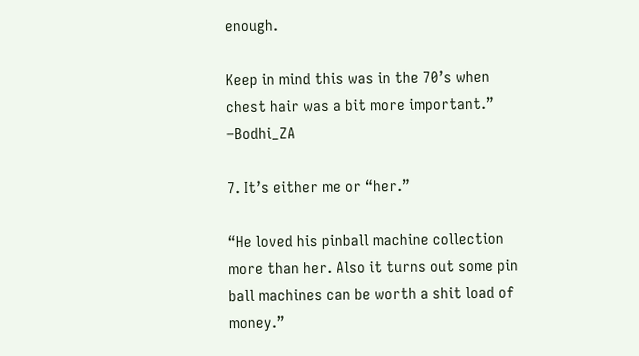enough.

Keep in mind this was in the 70’s when chest hair was a bit more important.” –Bodhi_ZA

7. It’s either me or “her.”

“He loved his pinball machine collection more than her. Also it turns out some pin ball machines can be worth a shit load of money.”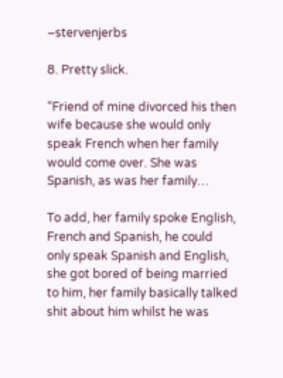–stervenjerbs

8. Pretty slick.

“Friend of mine divorced his then wife because she would only speak French when her family would come over. She was Spanish, as was her family…

To add, her family spoke English, French and Spanish, he could only speak Spanish and English, she got bored of being married to him, her family basically talked shit about him whilst he was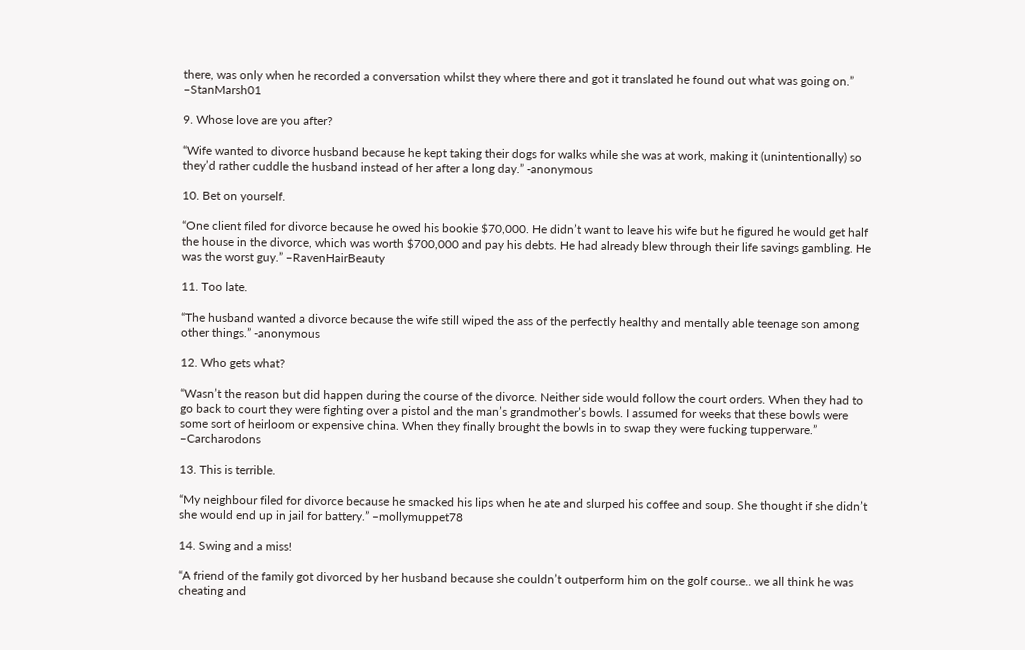there, was only when he recorded a conversation whilst they where there and got it translated he found out what was going on.” –StanMarsh01

9. Whose love are you after?

“Wife wanted to divorce husband because he kept taking their dogs for walks while she was at work, making it (unintentionally) so they’d rather cuddle the husband instead of her after a long day.” -anonymous

10. Bet on yourself.

“One client filed for divorce because he owed his bookie $70,000. He didn’t want to leave his wife but he figured he would get half the house in the divorce, which was worth $700,000 and pay his debts. He had already blew through their life savings gambling. He was the worst guy.” –RavenHairBeauty

11. Too late.

“The husband wanted a divorce because the wife still wiped the ass of the perfectly healthy and mentally able teenage son among other things.” -anonymous

12. Who gets what?

“Wasn’t the reason but did happen during the course of the divorce. Neither side would follow the court orders. When they had to go back to court they were fighting over a pistol and the man’s grandmother’s bowls. I assumed for weeks that these bowls were some sort of heirloom or expensive china. When they finally brought the bowls in to swap they were fucking tupperware.” –Carcharodons

13. This is terrible.

“My neighbour filed for divorce because he smacked his lips when he ate and slurped his coffee and soup. She thought if she didn’t she would end up in jail for battery.” –mollymuppet78

14. Swing and a miss!

“A friend of the family got divorced by her husband because she couldn’t outperform him on the golf course.. we all think he was cheating and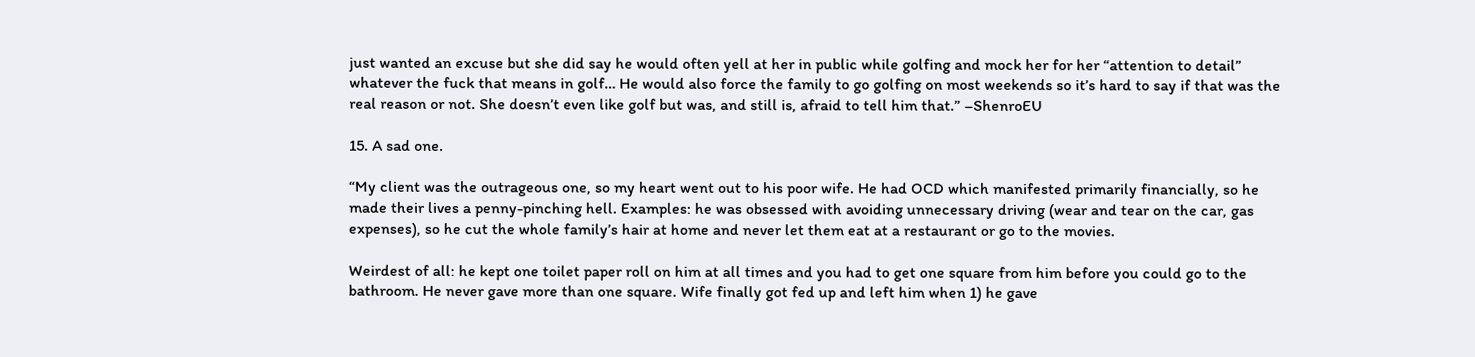just wanted an excuse but she did say he would often yell at her in public while golfing and mock her for her “attention to detail” whatever the fuck that means in golf… He would also force the family to go golfing on most weekends so it’s hard to say if that was the real reason or not. She doesn’t even like golf but was, and still is, afraid to tell him that.” –ShenroEU

15. A sad one.

“My client was the outrageous one, so my heart went out to his poor wife. He had OCD which manifested primarily financially, so he made their lives a penny-pinching hell. Examples: he was obsessed with avoiding unnecessary driving (wear and tear on the car, gas expenses), so he cut the whole family’s hair at home and never let them eat at a restaurant or go to the movies.

Weirdest of all: he kept one toilet paper roll on him at all times and you had to get one square from him before you could go to the bathroom. He never gave more than one square. Wife finally got fed up and left him when 1) he gave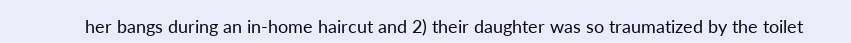her bangs during an in-home haircut and 2) their daughter was so traumatized by the toilet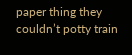paper thing they couldn’t potty train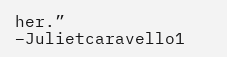her.” –Julietcaravello1